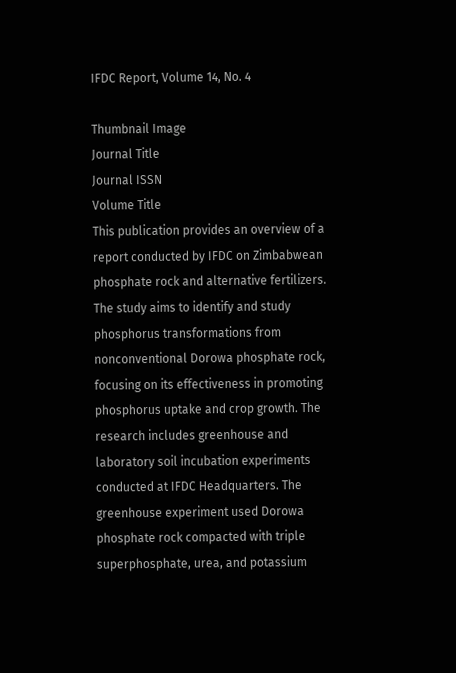IFDC Report, Volume 14, No. 4

Thumbnail Image
Journal Title
Journal ISSN
Volume Title
This publication provides an overview of a report conducted by IFDC on Zimbabwean phosphate rock and alternative fertilizers. The study aims to identify and study phosphorus transformations from nonconventional Dorowa phosphate rock, focusing on its effectiveness in promoting phosphorus uptake and crop growth. The research includes greenhouse and laboratory soil incubation experiments conducted at IFDC Headquarters. The greenhouse experiment used Dorowa phosphate rock compacted with triple superphosphate, urea, and potassium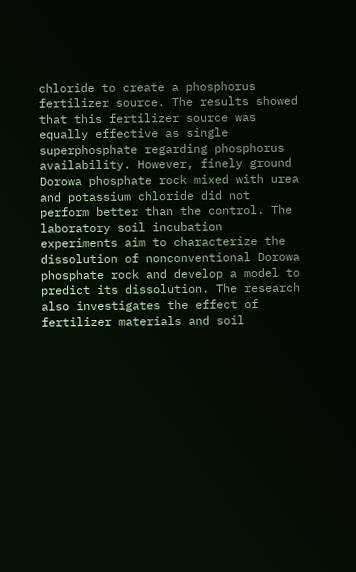chloride to create a phosphorus fertilizer source. The results showed that this fertilizer source was equally effective as single superphosphate regarding phosphorus availability. However, finely ground Dorowa phosphate rock mixed with urea and potassium chloride did not perform better than the control. The laboratory soil incubation experiments aim to characterize the dissolution of nonconventional Dorowa phosphate rock and develop a model to predict its dissolution. The research also investigates the effect of fertilizer materials and soil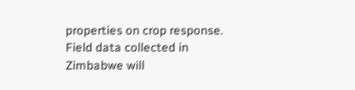properties on crop response. Field data collected in Zimbabwe will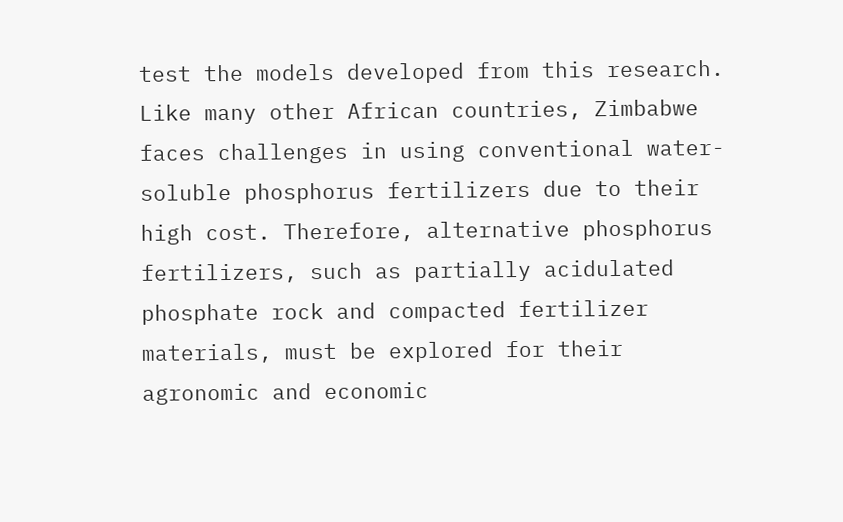test the models developed from this research. Like many other African countries, Zimbabwe faces challenges in using conventional water-soluble phosphorus fertilizers due to their high cost. Therefore, alternative phosphorus fertilizers, such as partially acidulated phosphate rock and compacted fertilizer materials, must be explored for their agronomic and economic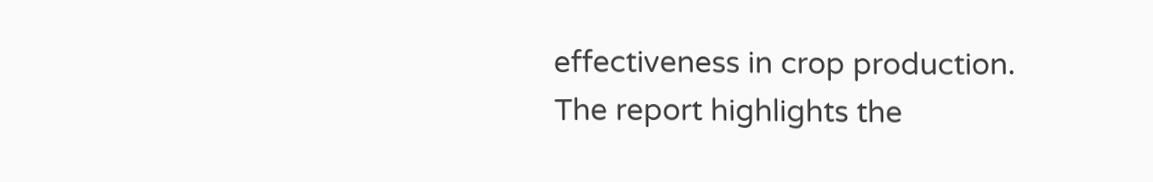effectiveness in crop production. The report highlights the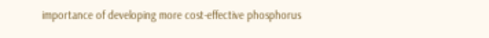importance of developing more cost-effective phosphorus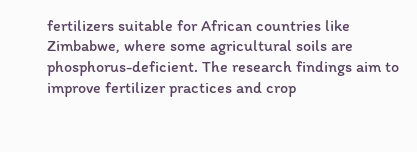fertilizers suitable for African countries like Zimbabwe, where some agricultural soils are phosphorus-deficient. The research findings aim to improve fertilizer practices and crop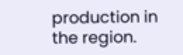production in the region.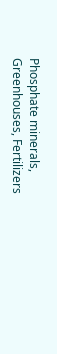Phosphate minerals, Greenhouses, Fertilizers